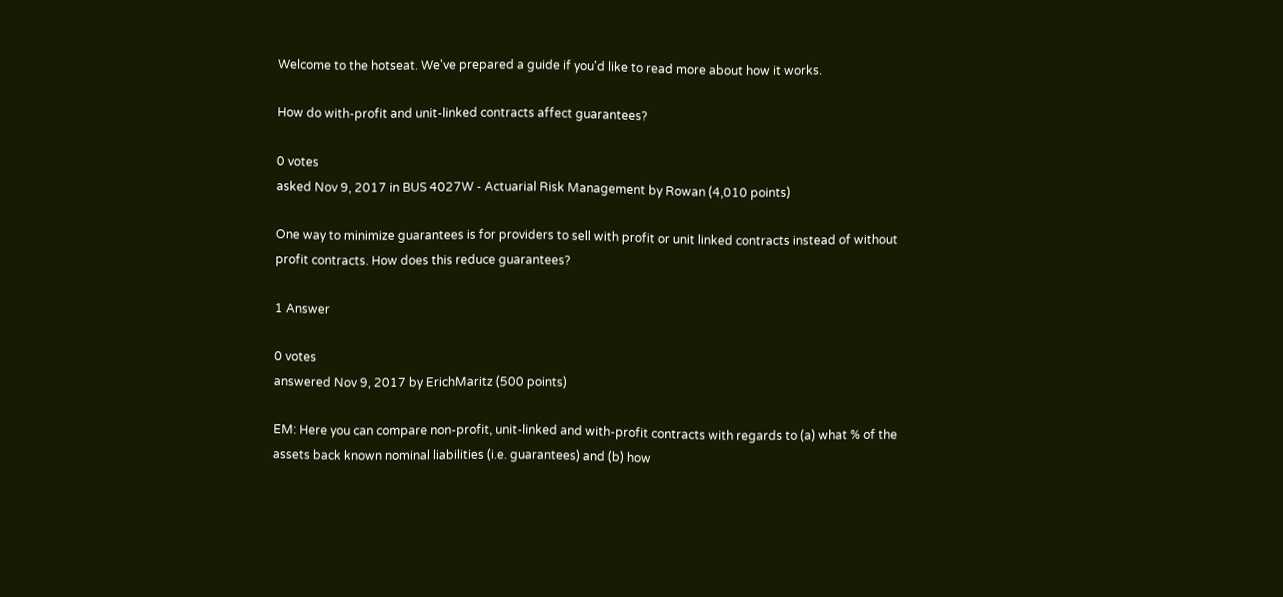Welcome to the hotseat. We've prepared a guide if you'd like to read more about how it works.

How do with-profit and unit-linked contracts affect guarantees?

0 votes
asked Nov 9, 2017 in BUS 4027W - Actuarial Risk Management by Rowan (4,010 points)

One way to minimize guarantees is for providers to sell with profit or unit linked contracts instead of without profit contracts. How does this reduce guarantees?

1 Answer

0 votes
answered Nov 9, 2017 by ErichMaritz (500 points)

EM: Here you can compare non-profit, unit-linked and with-profit contracts with regards to (a) what % of the assets back known nominal liabilities (i.e. guarantees) and (b) how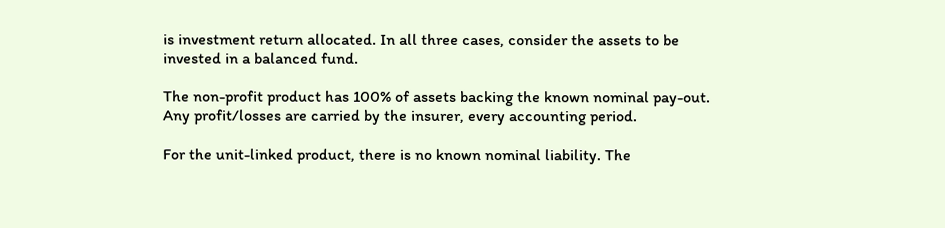is investment return allocated. In all three cases, consider the assets to be invested in a balanced fund.

The non-profit product has 100% of assets backing the known nominal pay-out. Any profit/losses are carried by the insurer, every accounting period.

For the unit-linked product, there is no known nominal liability. The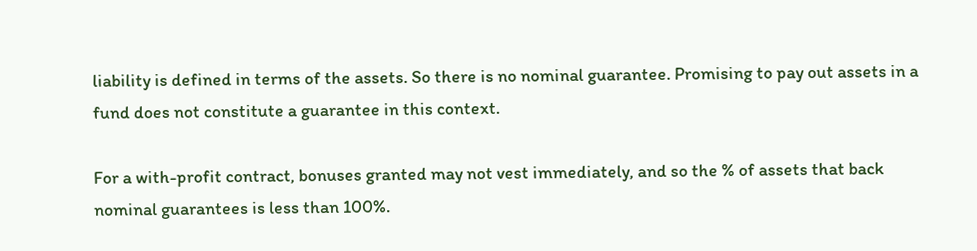liability is defined in terms of the assets. So there is no nominal guarantee. Promising to pay out assets in a fund does not constitute a guarantee in this context.

For a with-profit contract, bonuses granted may not vest immediately, and so the % of assets that back nominal guarantees is less than 100%.